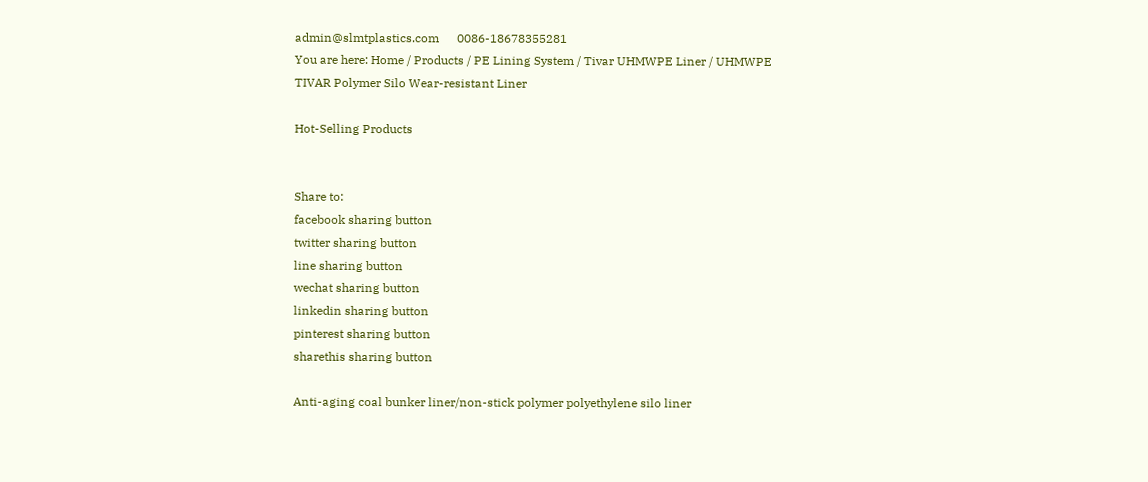admin@slmtplastics.com      0086-18678355281
You are here: Home / Products / PE Lining System / Tivar UHMWPE Liner / UHMWPE TIVAR Polymer Silo Wear-resistant Liner

Hot-Selling Products


Share to:
facebook sharing button
twitter sharing button
line sharing button
wechat sharing button
linkedin sharing button
pinterest sharing button
sharethis sharing button

Anti-aging coal bunker liner/non-stick polymer polyethylene silo liner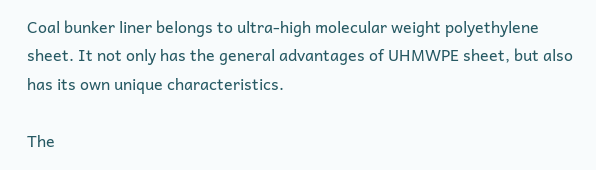Coal bunker liner belongs to ultra-high molecular weight polyethylene sheet. It not only has the general advantages of UHMWPE sheet, but also has its own unique characteristics.

The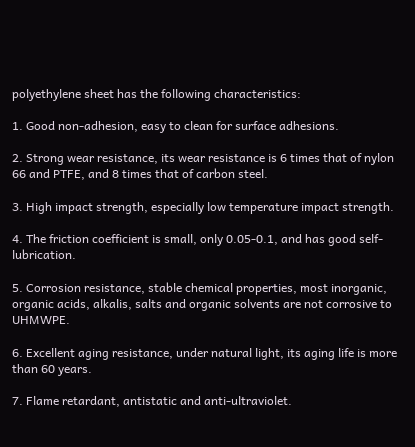polyethylene sheet has the following characteristics:

1. Good non-adhesion, easy to clean for surface adhesions.

2. Strong wear resistance, its wear resistance is 6 times that of nylon 66 and PTFE, and 8 times that of carbon steel.

3. High impact strength, especially low temperature impact strength.

4. The friction coefficient is small, only 0.05-0.1, and has good self-lubrication.

5. Corrosion resistance, stable chemical properties, most inorganic, organic acids, alkalis, salts and organic solvents are not corrosive to UHMWPE.

6. Excellent aging resistance, under natural light, its aging life is more than 60 years.

7. Flame retardant, antistatic and anti-ultraviolet.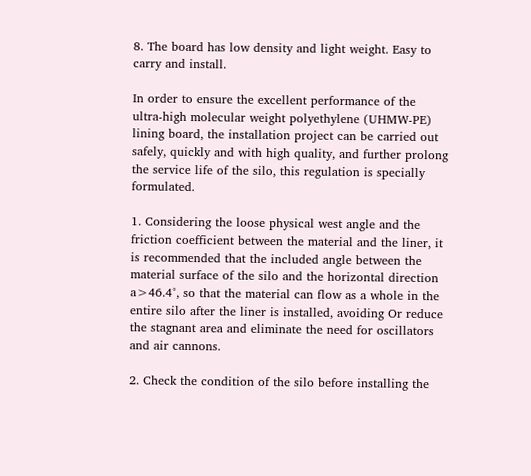8. The board has low density and light weight. Easy to carry and install.

In order to ensure the excellent performance of the ultra-high molecular weight polyethylene (UHMW-PE) lining board, the installation project can be carried out safely, quickly and with high quality, and further prolong the service life of the silo, this regulation is specially formulated.

1. Considering the loose physical west angle and the friction coefficient between the material and the liner, it is recommended that the included angle between the material surface of the silo and the horizontal direction a>46.4°, so that the material can flow as a whole in the entire silo after the liner is installed, avoiding Or reduce the stagnant area and eliminate the need for oscillators and air cannons.

2. Check the condition of the silo before installing the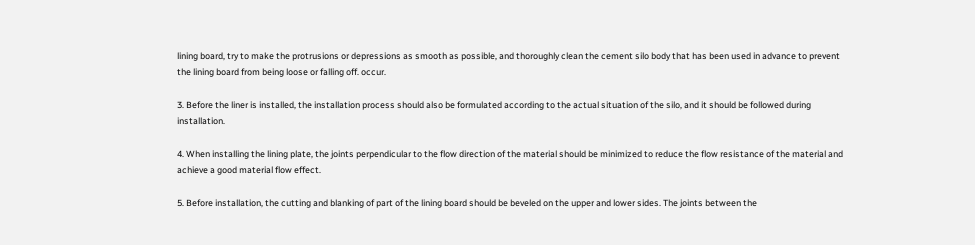lining board, try to make the protrusions or depressions as smooth as possible, and thoroughly clean the cement silo body that has been used in advance to prevent the lining board from being loose or falling off. occur.

3. Before the liner is installed, the installation process should also be formulated according to the actual situation of the silo, and it should be followed during installation.

4. When installing the lining plate, the joints perpendicular to the flow direction of the material should be minimized to reduce the flow resistance of the material and achieve a good material flow effect.

5. Before installation, the cutting and blanking of part of the lining board should be beveled on the upper and lower sides. The joints between the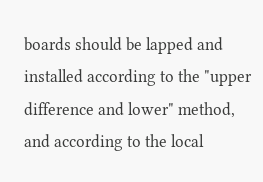boards should be lapped and installed according to the "upper difference and lower" method, and according to the local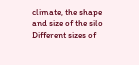climate, the shape and size of the silo Different sizes of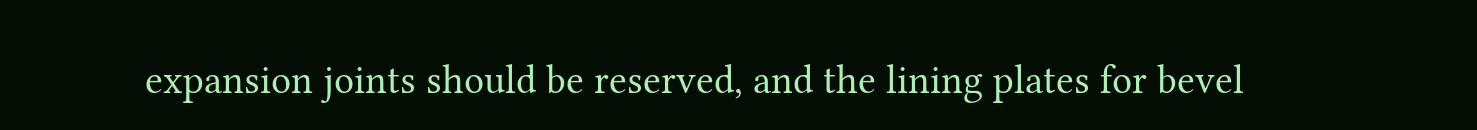expansion joints should be reserved, and the lining plates for bevel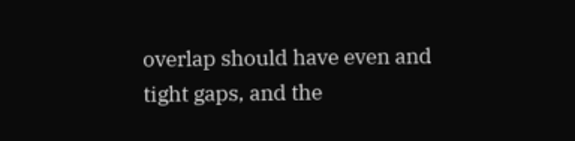overlap should have even and tight gaps, and the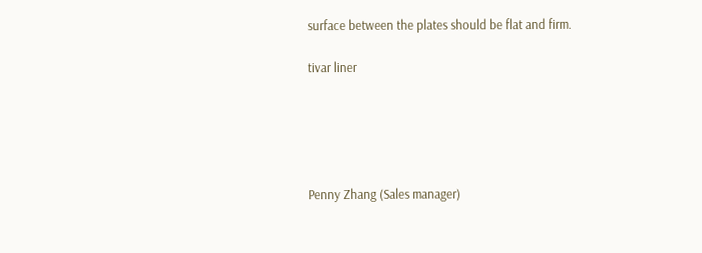surface between the plates should be flat and firm.

tivar liner





Penny Zhang (Sales manager)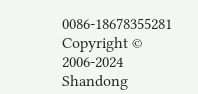0086-18678355281
Copyright © 2006-2024 Shandong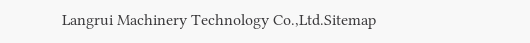Langrui Machinery Technology Co.,Ltd.Sitemap